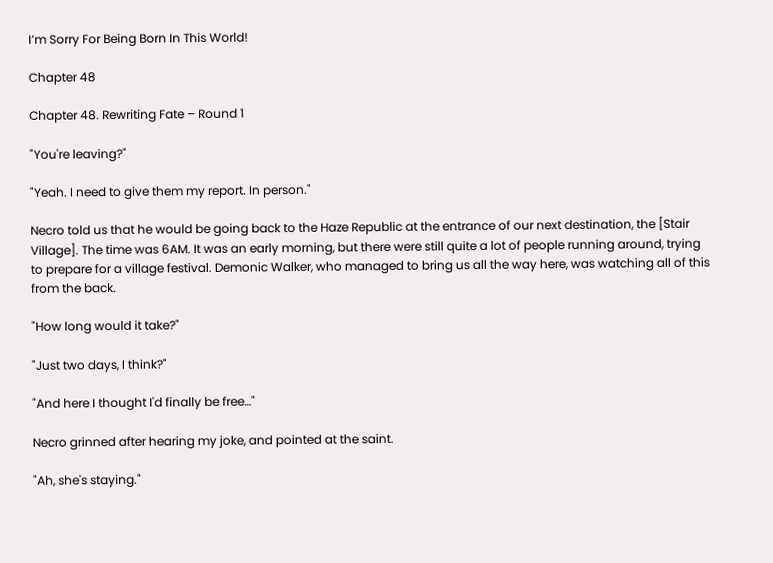I’m Sorry For Being Born In This World!

Chapter 48

Chapter 48. Rewriting Fate – Round 1

"You're leaving?"

"Yeah. I need to give them my report. In person."

Necro told us that he would be going back to the Haze Republic at the entrance of our next destination, the [Stair Village]. The time was 6AM. It was an early morning, but there were still quite a lot of people running around, trying to prepare for a village festival. Demonic Walker, who managed to bring us all the way here, was watching all of this from the back.

"How long would it take?"

"Just two days, I think?"

"And here I thought I'd finally be free…"

Necro grinned after hearing my joke, and pointed at the saint.

"Ah, she's staying."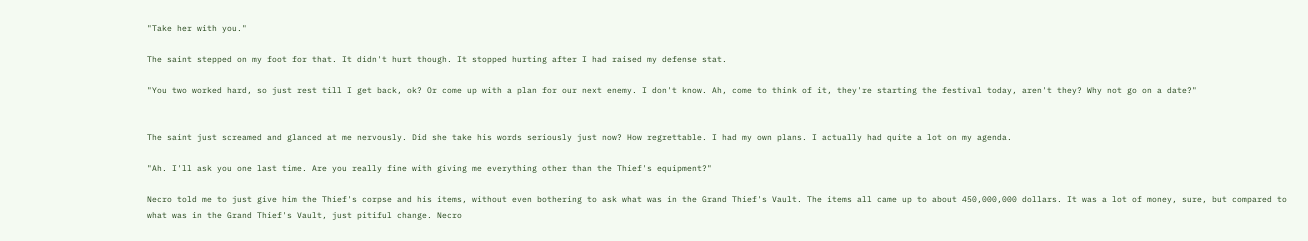"Take her with you."

The saint stepped on my foot for that. It didn't hurt though. It stopped hurting after I had raised my defense stat.

"You two worked hard, so just rest till I get back, ok? Or come up with a plan for our next enemy. I don't know. Ah, come to think of it, they're starting the festival today, aren't they? Why not go on a date?"


The saint just screamed and glanced at me nervously. Did she take his words seriously just now? How regrettable. I had my own plans. I actually had quite a lot on my agenda.

"Ah. I'll ask you one last time. Are you really fine with giving me everything other than the Thief's equipment?"

Necro told me to just give him the Thief's corpse and his items, without even bothering to ask what was in the Grand Thief's Vault. The items all came up to about 450,000,000 dollars. It was a lot of money, sure, but compared to what was in the Grand Thief's Vault, just pitiful change. Necro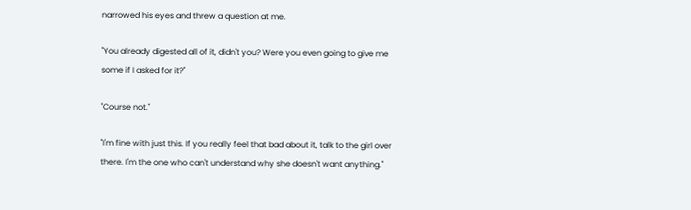narrowed his eyes and threw a question at me.

"You already digested all of it, didn't you? Were you even going to give me some if I asked for it?"

"Course not."

"I'm fine with just this. If you really feel that bad about it, talk to the girl over there. I'm the one who can't understand why she doesn't want anything."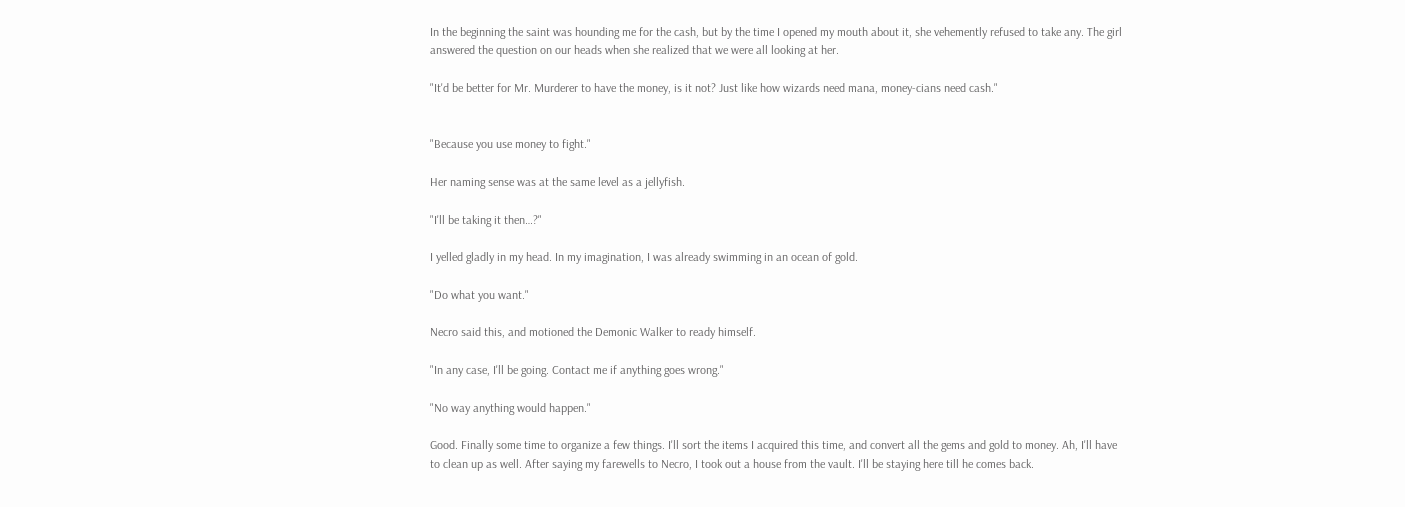In the beginning the saint was hounding me for the cash, but by the time I opened my mouth about it, she vehemently refused to take any. The girl answered the question on our heads when she realized that we were all looking at her.

"It'd be better for Mr. Murderer to have the money, is it not? Just like how wizards need mana, money-cians need cash."


"Because you use money to fight."

Her naming sense was at the same level as a jellyfish.

"I'll be taking it then…?"

I yelled gladly in my head. In my imagination, I was already swimming in an ocean of gold.

"Do what you want."

Necro said this, and motioned the Demonic Walker to ready himself.

"In any case, I'll be going. Contact me if anything goes wrong."

"No way anything would happen."

Good. Finally some time to organize a few things. I'll sort the items I acquired this time, and convert all the gems and gold to money. Ah, I'll have to clean up as well. After saying my farewells to Necro, I took out a house from the vault. I'll be staying here till he comes back.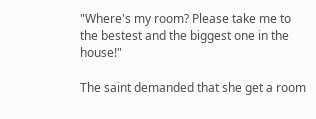"Where's my room? Please take me to the bestest and the biggest one in the house!"

The saint demanded that she get a room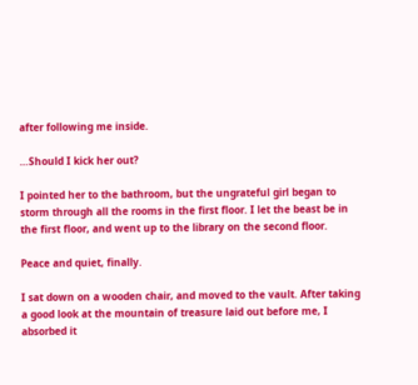after following me inside.

…Should I kick her out?

I pointed her to the bathroom, but the ungrateful girl began to storm through all the rooms in the first floor. I let the beast be in the first floor, and went up to the library on the second floor.

Peace and quiet, finally.

I sat down on a wooden chair, and moved to the vault. After taking a good look at the mountain of treasure laid out before me, I absorbed it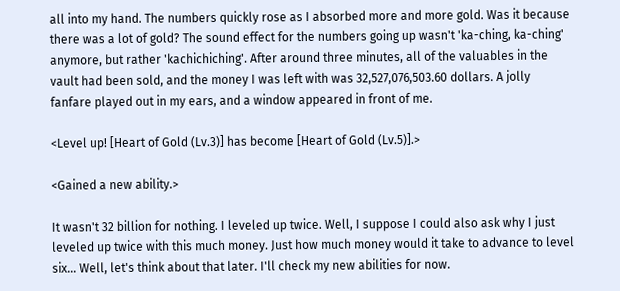all into my hand. The numbers quickly rose as I absorbed more and more gold. Was it because there was a lot of gold? The sound effect for the numbers going up wasn't 'ka-ching, ka-ching' anymore, but rather 'kachichiching'. After around three minutes, all of the valuables in the vault had been sold, and the money I was left with was 32,527,076,503.60 dollars. A jolly fanfare played out in my ears, and a window appeared in front of me.

<Level up! [Heart of Gold (Lv.3)] has become [Heart of Gold (Lv.5)].>

<Gained a new ability.>

It wasn't 32 billion for nothing. I leveled up twice. Well, I suppose I could also ask why I just leveled up twice with this much money. Just how much money would it take to advance to level six… Well, let's think about that later. I'll check my new abilities for now.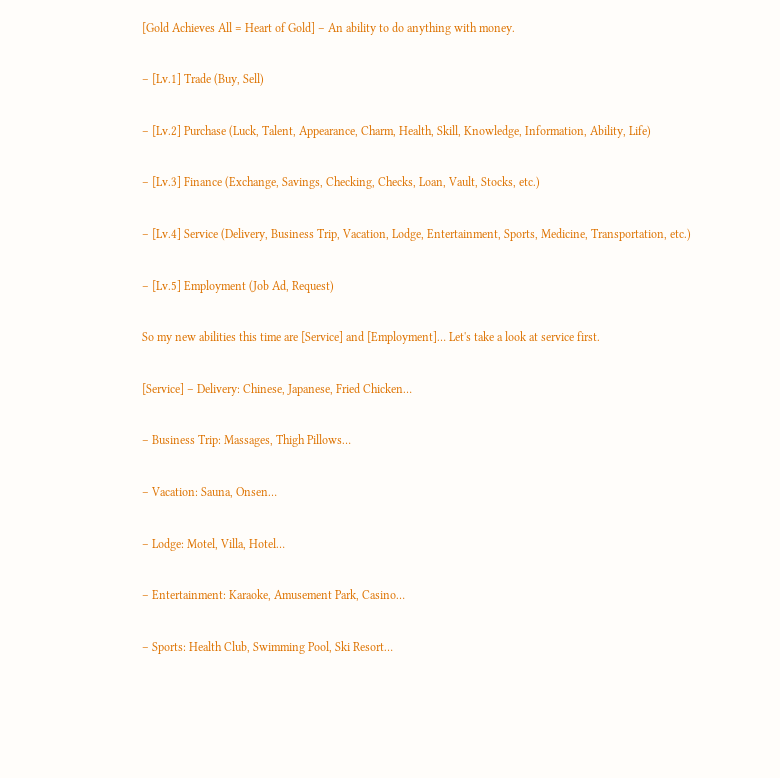[Gold Achieves All = Heart of Gold] – An ability to do anything with money.

– [Lv.1] Trade (Buy, Sell)

– [Lv.2] Purchase (Luck, Talent, Appearance, Charm, Health, Skill, Knowledge, Information, Ability, Life)

– [Lv.3] Finance (Exchange, Savings, Checking, Checks, Loan, Vault, Stocks, etc.)

– [Lv.4] Service (Delivery, Business Trip, Vacation, Lodge, Entertainment, Sports, Medicine, Transportation, etc.)

– [Lv.5] Employment (Job Ad, Request)

So my new abilities this time are [Service] and [Employment]… Let's take a look at service first.

[Service] – Delivery: Chinese, Japanese, Fried Chicken…

– Business Trip: Massages, Thigh Pillows…

– Vacation: Sauna, Onsen…

– Lodge: Motel, Villa, Hotel…

– Entertainment: Karaoke, Amusement Park, Casino…

– Sports: Health Club, Swimming Pool, Ski Resort…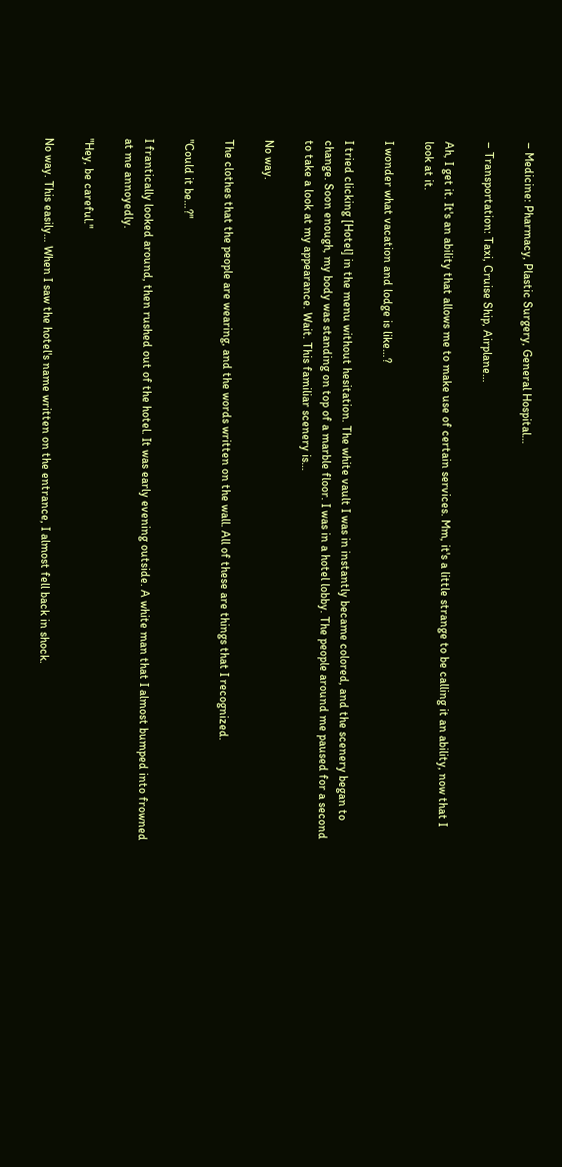– Medicine: Pharmacy, Plastic Surgery, General Hospital…

– Transportation: Taxi, Cruise Ship, Airplane…

Ah, I get it. It's an ability that allows me to make use of certain services. Mm, it's a little strange to be calling it an ability, now that I look at it.

I wonder what vacation and lodge is like…?

I tried clicking [Hotel] in the menu without hesitation. The white vault I was in instantly became colored, and the scenery began to change. Soon enough, my body was standing on top of a marble floor. I was in a hotel lobby. The people around me paused for a second to take a look at my appearance. Wait. This familiar scenery is…

No way.

The clothes that the people are wearing, and the words written on the wall. All of these are things that I recognized.

"Could it be…?"

I frantically looked around, then rushed out of the hotel. It was early evening outside. A white man that I almost bumped into frowned at me annoyedly.

"Hey, be careful."

No way. This easily… When I saw the hotel's name written on the entrance, I almost fell back in shock.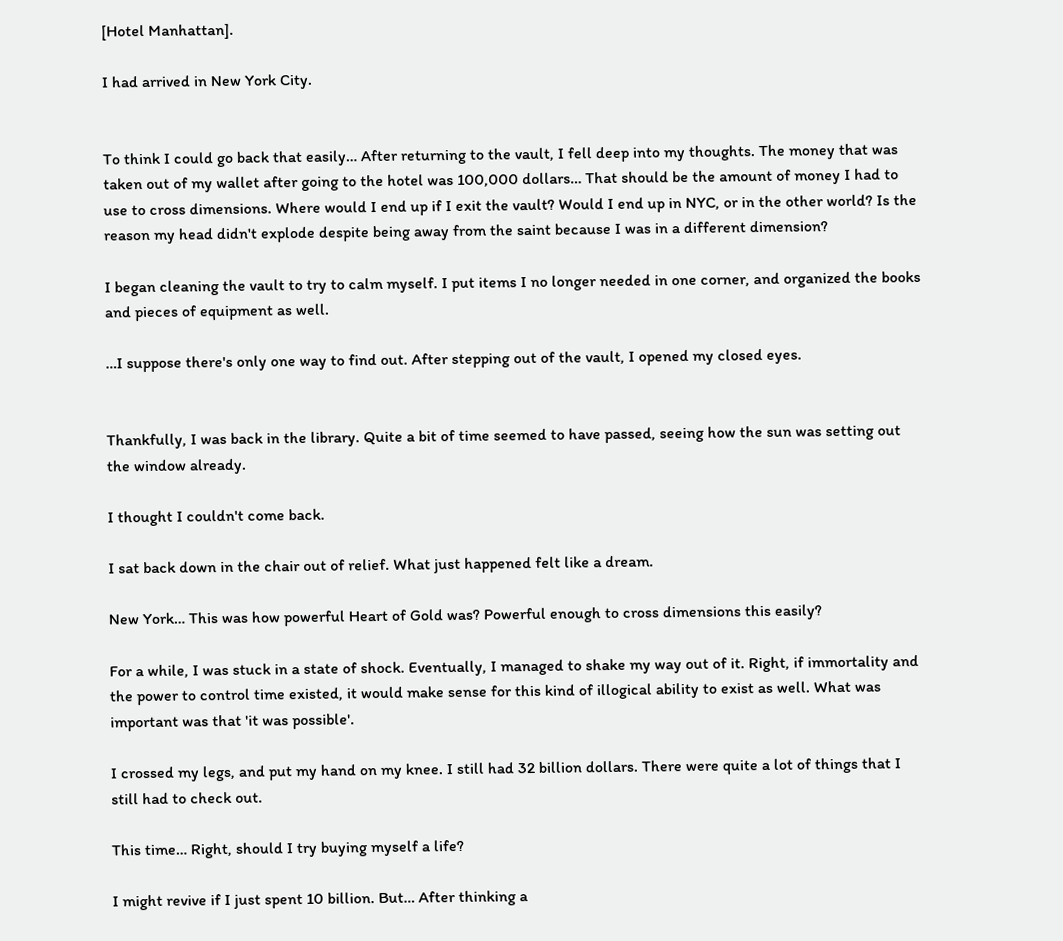[Hotel Manhattan].

I had arrived in New York City.


To think I could go back that easily… After returning to the vault, I fell deep into my thoughts. The money that was taken out of my wallet after going to the hotel was 100,000 dollars… That should be the amount of money I had to use to cross dimensions. Where would I end up if I exit the vault? Would I end up in NYC, or in the other world? Is the reason my head didn't explode despite being away from the saint because I was in a different dimension?

I began cleaning the vault to try to calm myself. I put items I no longer needed in one corner, and organized the books and pieces of equipment as well.

…I suppose there's only one way to find out. After stepping out of the vault, I opened my closed eyes.


Thankfully, I was back in the library. Quite a bit of time seemed to have passed, seeing how the sun was setting out the window already.

I thought I couldn't come back.

I sat back down in the chair out of relief. What just happened felt like a dream.

New York… This was how powerful Heart of Gold was? Powerful enough to cross dimensions this easily?

For a while, I was stuck in a state of shock. Eventually, I managed to shake my way out of it. Right, if immortality and the power to control time existed, it would make sense for this kind of illogical ability to exist as well. What was important was that 'it was possible'.

I crossed my legs, and put my hand on my knee. I still had 32 billion dollars. There were quite a lot of things that I still had to check out.

This time… Right, should I try buying myself a life?

I might revive if I just spent 10 billion. But… After thinking a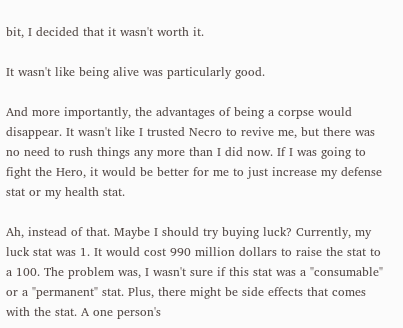bit, I decided that it wasn't worth it.

It wasn't like being alive was particularly good.

And more importantly, the advantages of being a corpse would disappear. It wasn't like I trusted Necro to revive me, but there was no need to rush things any more than I did now. If I was going to fight the Hero, it would be better for me to just increase my defense stat or my health stat.

Ah, instead of that. Maybe I should try buying luck? Currently, my luck stat was 1. It would cost 990 million dollars to raise the stat to a 100. The problem was, I wasn't sure if this stat was a "consumable" or a "permanent" stat. Plus, there might be side effects that comes with the stat. A one person's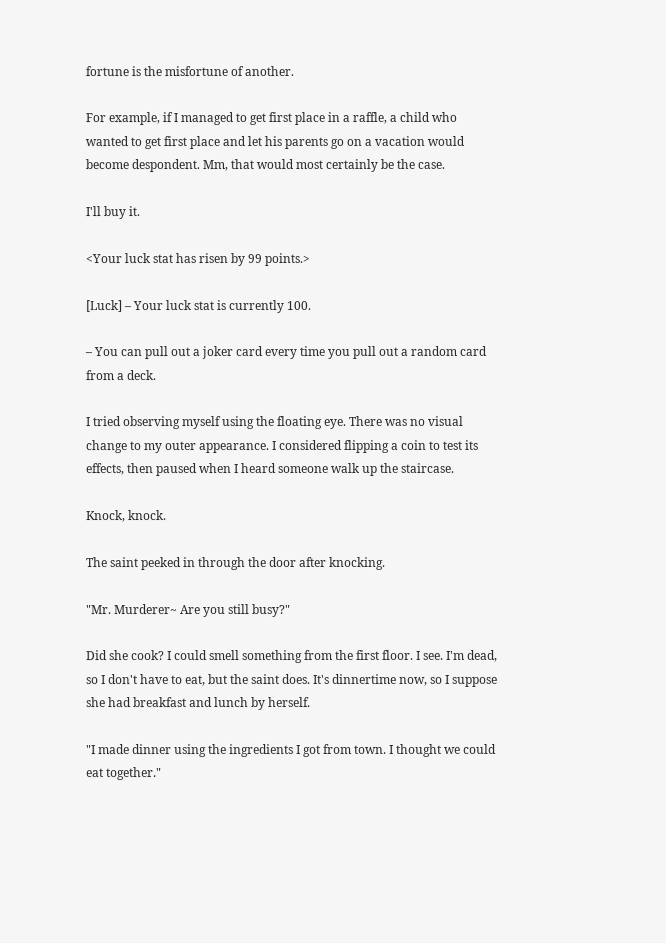fortune is the misfortune of another.

For example, if I managed to get first place in a raffle, a child who wanted to get first place and let his parents go on a vacation would become despondent. Mm, that would most certainly be the case.

I'll buy it.

<Your luck stat has risen by 99 points.>

[Luck] – Your luck stat is currently 100.

– You can pull out a joker card every time you pull out a random card from a deck.

I tried observing myself using the floating eye. There was no visual change to my outer appearance. I considered flipping a coin to test its effects, then paused when I heard someone walk up the staircase.

Knock, knock.

The saint peeked in through the door after knocking.

"Mr. Murderer~ Are you still busy?"

Did she cook? I could smell something from the first floor. I see. I'm dead, so I don't have to eat, but the saint does. It's dinnertime now, so I suppose she had breakfast and lunch by herself.

"I made dinner using the ingredients I got from town. I thought we could eat together."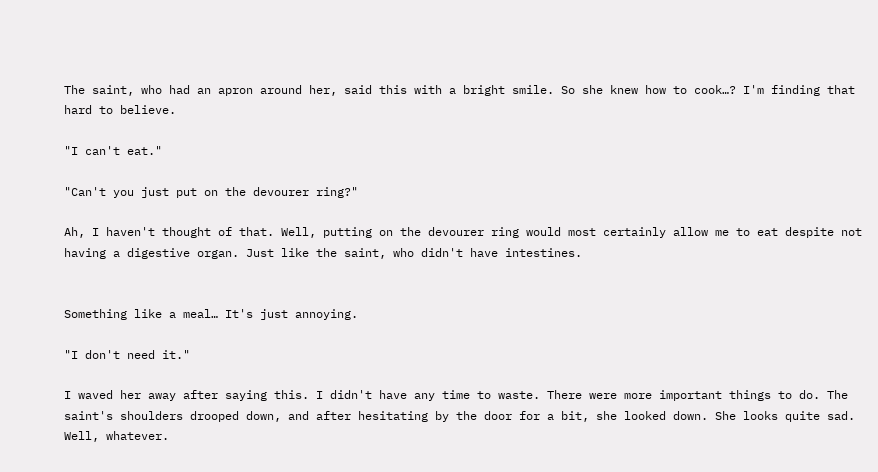The saint, who had an apron around her, said this with a bright smile. So she knew how to cook…? I'm finding that hard to believe.

"I can't eat."

"Can't you just put on the devourer ring?"

Ah, I haven't thought of that. Well, putting on the devourer ring would most certainly allow me to eat despite not having a digestive organ. Just like the saint, who didn't have intestines.


Something like a meal… It's just annoying.

"I don't need it."

I waved her away after saying this. I didn't have any time to waste. There were more important things to do. The saint's shoulders drooped down, and after hesitating by the door for a bit, she looked down. She looks quite sad. Well, whatever.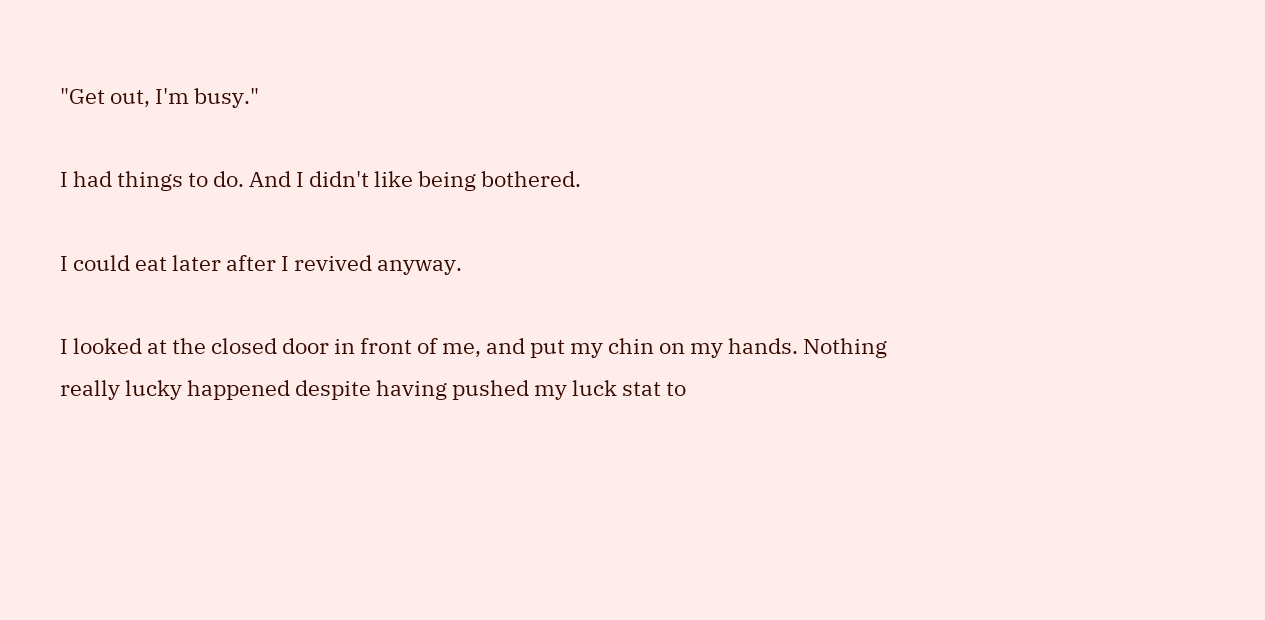"Get out, I'm busy."

I had things to do. And I didn't like being bothered.

I could eat later after I revived anyway.

I looked at the closed door in front of me, and put my chin on my hands. Nothing really lucky happened despite having pushed my luck stat to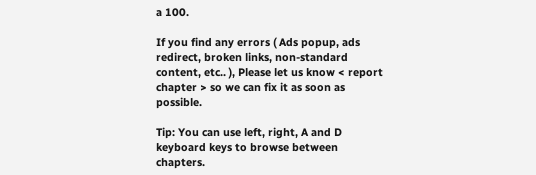a 100.

If you find any errors ( Ads popup, ads redirect, broken links, non-standard content, etc.. ), Please let us know < report chapter > so we can fix it as soon as possible.

Tip: You can use left, right, A and D keyboard keys to browse between chapters.